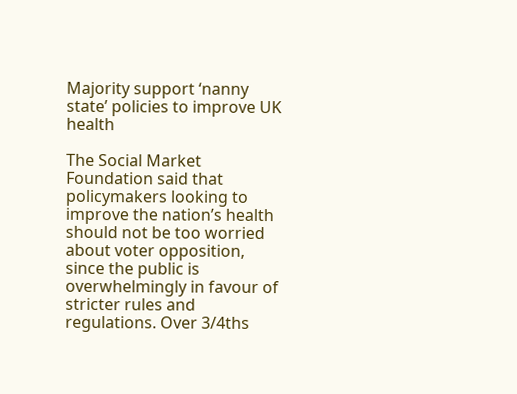Majority support ‘nanny state’ policies to improve UK health

The Social Market Foundation said that policymakers looking to improve the nation’s health should not be too worried about voter opposition, since the public is overwhelmingly in favour of stricter rules and regulations. Over 3/4ths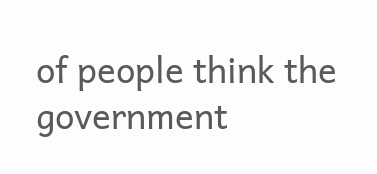of people think the government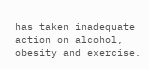has taken inadequate action on alcohol, obesity and exercise.